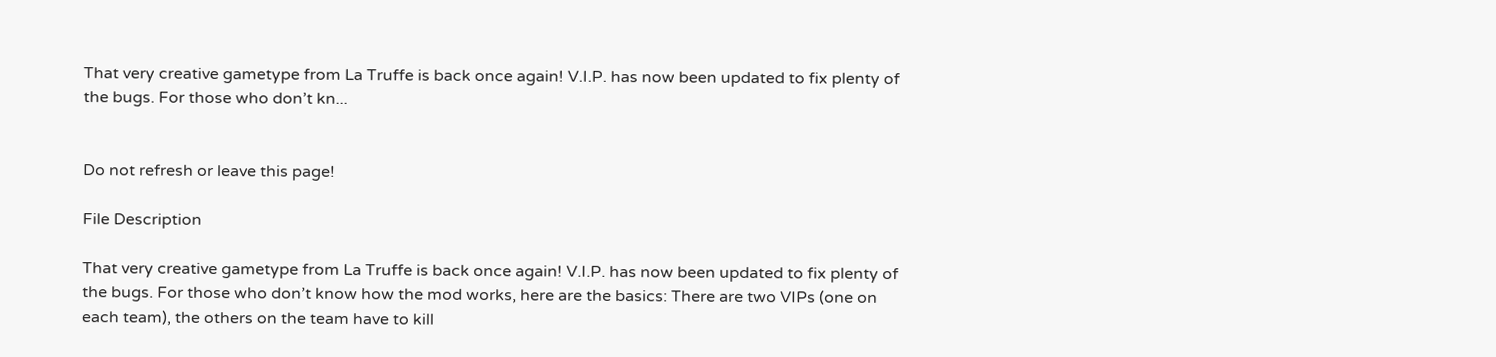That very creative gametype from La Truffe is back once again! V.I.P. has now been updated to fix plenty of the bugs. For those who don’t kn...


Do not refresh or leave this page!

File Description

That very creative gametype from La Truffe is back once again! V.I.P. has now been updated to fix plenty of the bugs. For those who don’t know how the mod works, here are the basics: There are two VIPs (one on each team), the others on the team have to kill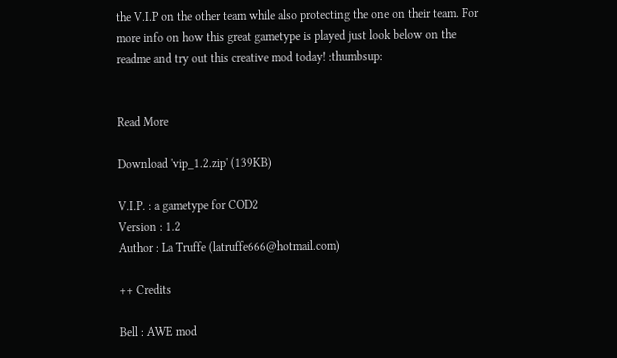the V.I.P on the other team while also protecting the one on their team. For more info on how this great gametype is played just look below on the readme and try out this creative mod today! :thumbsup:


Read More

Download 'vip_1.2.zip' (139KB)

V.I.P. : a gametype for COD2
Version : 1.2
Author : La Truffe (latruffe666@hotmail.com)

++ Credits

Bell : AWE mod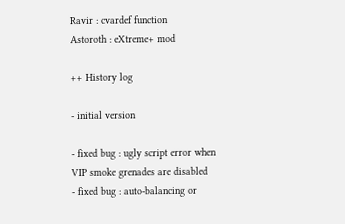Ravir : cvardef function
Astoroth : eXtreme+ mod

++ History log

- initial version

- fixed bug : ugly script error when VIP smoke grenades are disabled
- fixed bug : auto-balancing or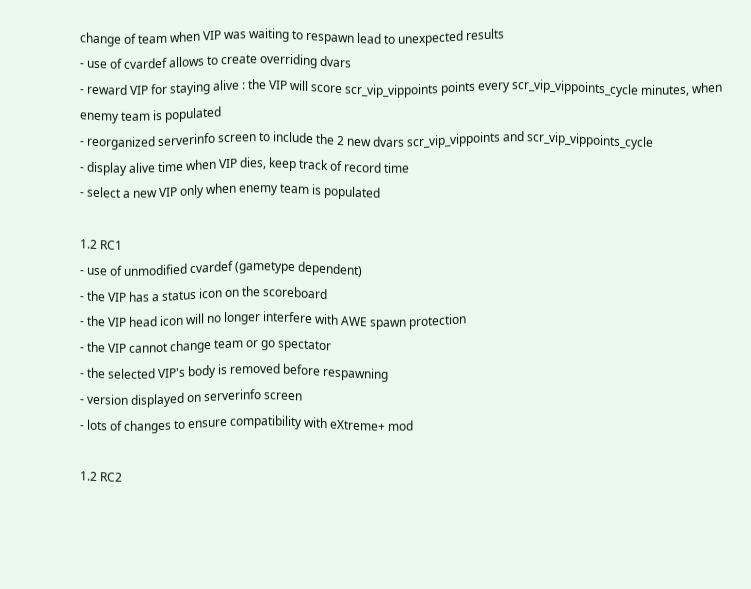change of team when VIP was waiting to respawn lead to unexpected results
- use of cvardef allows to create overriding dvars
- reward VIP for staying alive : the VIP will score scr_vip_vippoints points every scr_vip_vippoints_cycle minutes, when enemy team is populated
- reorganized serverinfo screen to include the 2 new dvars scr_vip_vippoints and scr_vip_vippoints_cycle
- display alive time when VIP dies, keep track of record time
- select a new VIP only when enemy team is populated

1.2 RC1
- use of unmodified cvardef (gametype dependent)
- the VIP has a status icon on the scoreboard
- the VIP head icon will no longer interfere with AWE spawn protection
- the VIP cannot change team or go spectator
- the selected VIP's body is removed before respawning
- version displayed on serverinfo screen
- lots of changes to ensure compatibility with eXtreme+ mod

1.2 RC2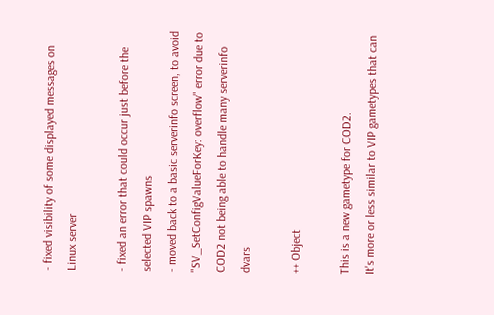- fixed visibility of some displayed messages on Linux server

- fixed an error that could occur just before the selected VIP spawns
- moved back to a basic serverinfo screen, to avoid "SV_SetConfigValueForKey: overflow" error due to COD2 not being able to handle many serverinfo dvars

++ Object

This is a new gametype for COD2.
It's more or less similar to VIP gametypes that can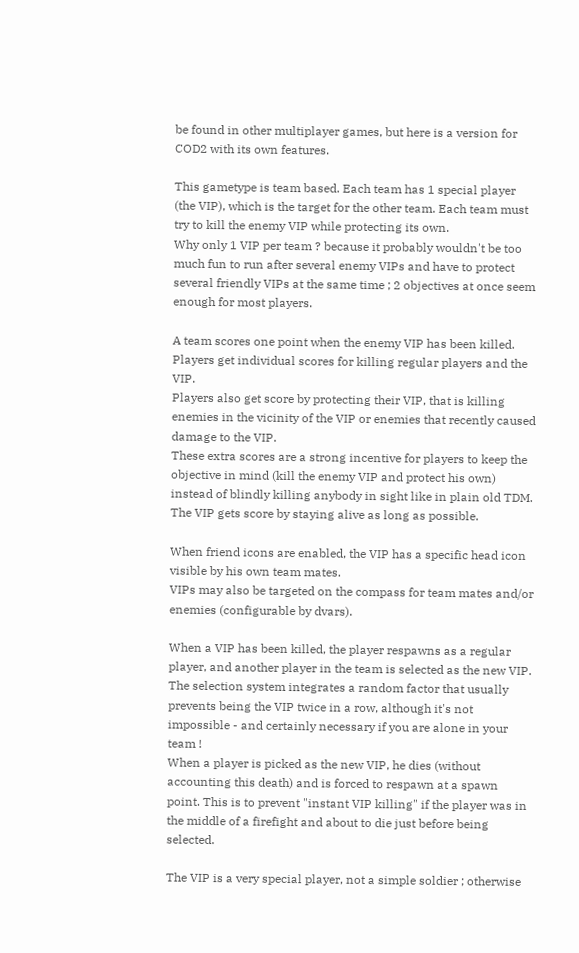be found in other multiplayer games, but here is a version for COD2 with its own features.

This gametype is team based. Each team has 1 special player (the VIP), which is the target for the other team. Each team must try to kill the enemy VIP while protecting its own.
Why only 1 VIP per team ? because it probably wouldn't be too much fun to run after several enemy VIPs and have to protect several friendly VIPs at the same time ; 2 objectives at once seem enough for most players.

A team scores one point when the enemy VIP has been killed.
Players get individual scores for killing regular players and the VIP.
Players also get score by protecting their VIP, that is killing enemies in the vicinity of the VIP or enemies that recently caused damage to the VIP.
These extra scores are a strong incentive for players to keep the objective in mind (kill the enemy VIP and protect his own) instead of blindly killing anybody in sight like in plain old TDM.
The VIP gets score by staying alive as long as possible.

When friend icons are enabled, the VIP has a specific head icon visible by his own team mates.
VIPs may also be targeted on the compass for team mates and/or enemies (configurable by dvars).

When a VIP has been killed, the player respawns as a regular player, and another player in the team is selected as the new VIP.
The selection system integrates a random factor that usually prevents being the VIP twice in a row, although it's not impossible - and certainly necessary if you are alone in your team !
When a player is picked as the new VIP, he dies (without accounting this death) and is forced to respawn at a spawn point. This is to prevent "instant VIP killing" if the player was in the middle of a firefight and about to die just before being selected.

The VIP is a very special player, not a simple soldier ; otherwise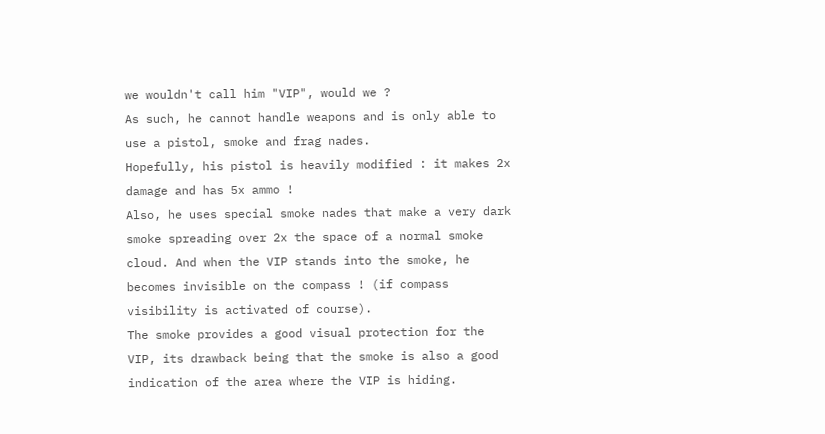we wouldn't call him "VIP", would we ?
As such, he cannot handle weapons and is only able to use a pistol, smoke and frag nades.
Hopefully, his pistol is heavily modified : it makes 2x damage and has 5x ammo !
Also, he uses special smoke nades that make a very dark smoke spreading over 2x the space of a normal smoke cloud. And when the VIP stands into the smoke, he becomes invisible on the compass ! (if compass visibility is activated of course).
The smoke provides a good visual protection for the VIP, its drawback being that the smoke is also a good indication of the area where the VIP is hiding.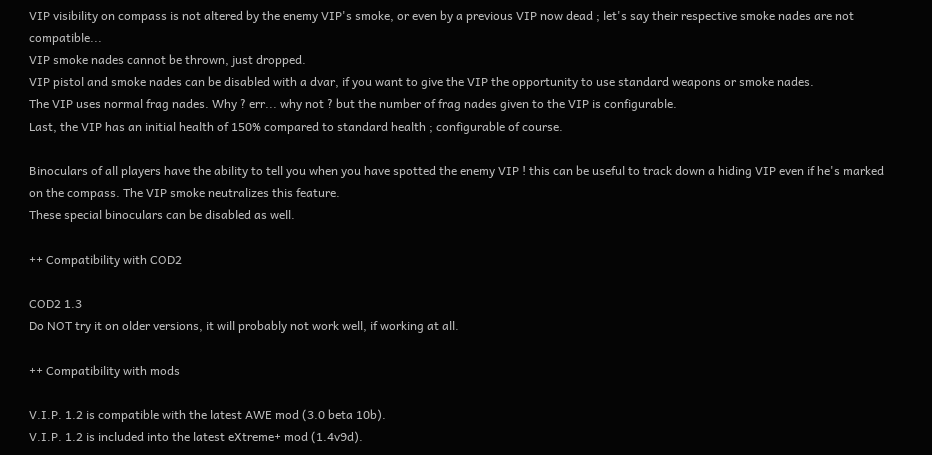VIP visibility on compass is not altered by the enemy VIP's smoke, or even by a previous VIP now dead ; let's say their respective smoke nades are not compatible...
VIP smoke nades cannot be thrown, just dropped.
VIP pistol and smoke nades can be disabled with a dvar, if you want to give the VIP the opportunity to use standard weapons or smoke nades.
The VIP uses normal frag nades. Why ? err... why not ? but the number of frag nades given to the VIP is configurable.
Last, the VIP has an initial health of 150% compared to standard health ; configurable of course.

Binoculars of all players have the ability to tell you when you have spotted the enemy VIP ! this can be useful to track down a hiding VIP even if he's marked on the compass. The VIP smoke neutralizes this feature.
These special binoculars can be disabled as well.

++ Compatibility with COD2

COD2 1.3
Do NOT try it on older versions, it will probably not work well, if working at all.

++ Compatibility with mods

V.I.P. 1.2 is compatible with the latest AWE mod (3.0 beta 10b).
V.I.P. 1.2 is included into the latest eXtreme+ mod (1.4v9d).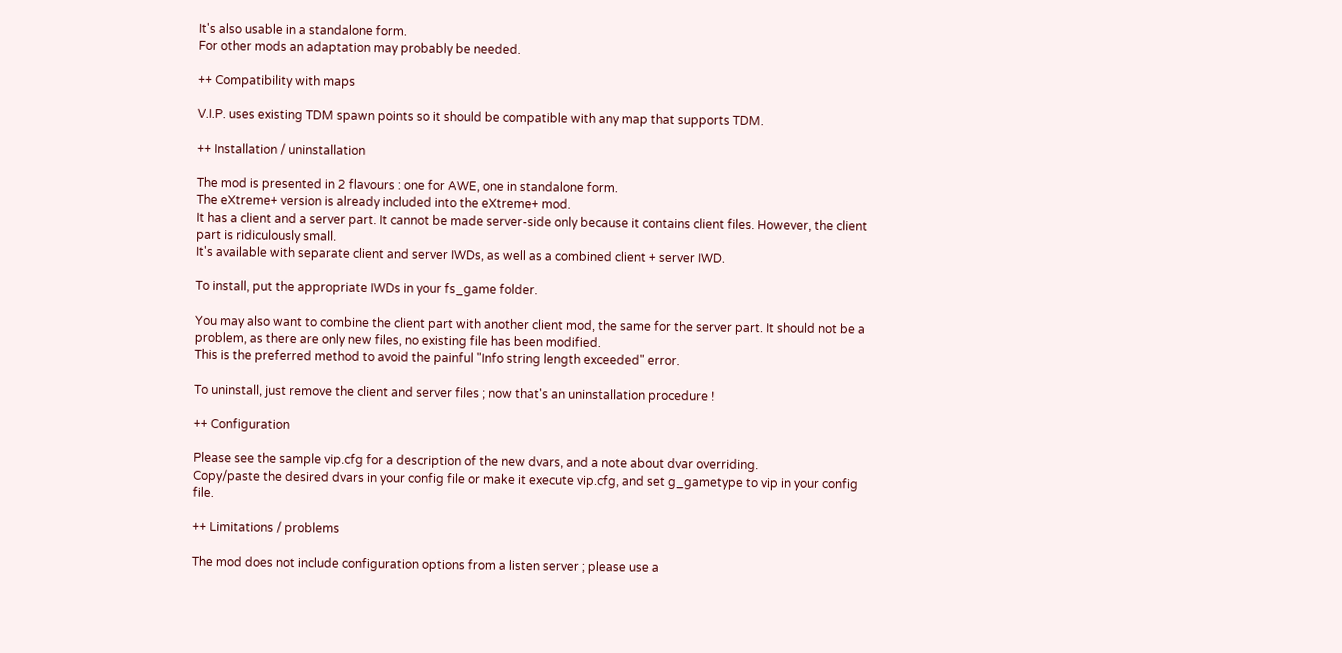It's also usable in a standalone form.
For other mods an adaptation may probably be needed.

++ Compatibility with maps

V.I.P. uses existing TDM spawn points so it should be compatible with any map that supports TDM.

++ Installation / uninstallation

The mod is presented in 2 flavours : one for AWE, one in standalone form.
The eXtreme+ version is already included into the eXtreme+ mod.
It has a client and a server part. It cannot be made server-side only because it contains client files. However, the client part is ridiculously small.
It's available with separate client and server IWDs, as well as a combined client + server IWD.

To install, put the appropriate IWDs in your fs_game folder.

You may also want to combine the client part with another client mod, the same for the server part. It should not be a problem, as there are only new files, no existing file has been modified.
This is the preferred method to avoid the painful "Info string length exceeded" error.

To uninstall, just remove the client and server files ; now that's an uninstallation procedure !

++ Configuration

Please see the sample vip.cfg for a description of the new dvars, and a note about dvar overriding.
Copy/paste the desired dvars in your config file or make it execute vip.cfg, and set g_gametype to vip in your config file.

++ Limitations / problems

The mod does not include configuration options from a listen server ; please use a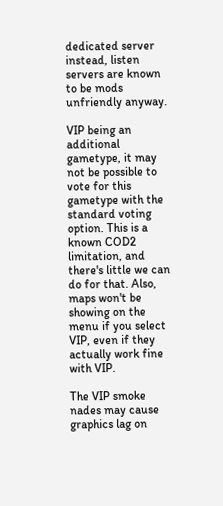dedicated server instead, listen servers are known to be mods unfriendly anyway.

VIP being an additional gametype, it may not be possible to vote for this gametype with the standard voting option. This is a known COD2 limitation, and there's little we can do for that. Also, maps won't be showing on the menu if you select VIP, even if they actually work fine with VIP.

The VIP smoke nades may cause graphics lag on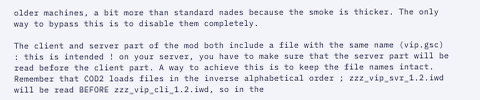older machines, a bit more than standard nades because the smoke is thicker. The only way to bypass this is to disable them completely.

The client and server part of the mod both include a file with the same name (vip.gsc) : this is intended ! on your server, you have to make sure that the server part will be read before the client part. A way to achieve this is to keep the file names intact. Remember that COD2 loads files in the inverse alphabetical order ; zzz_vip_svr_1.2.iwd will be read BEFORE zzz_vip_cli_1.2.iwd, so in the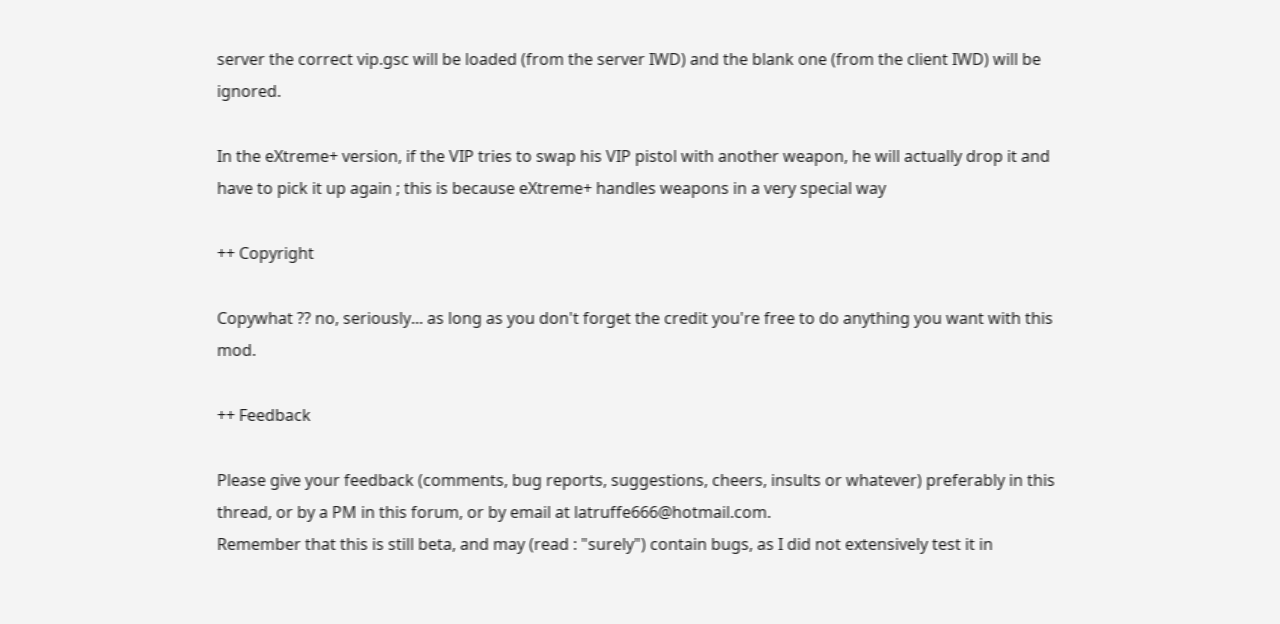server the correct vip.gsc will be loaded (from the server IWD) and the blank one (from the client IWD) will be ignored.

In the eXtreme+ version, if the VIP tries to swap his VIP pistol with another weapon, he will actually drop it and have to pick it up again ; this is because eXtreme+ handles weapons in a very special way

++ Copyright

Copywhat ?? no, seriously... as long as you don't forget the credit you're free to do anything you want with this mod.

++ Feedback

Please give your feedback (comments, bug reports, suggestions, cheers, insults or whatever) preferably in this thread, or by a PM in this forum, or by email at latruffe666@hotmail.com.
Remember that this is still beta, and may (read : "surely") contain bugs, as I did not extensively test it in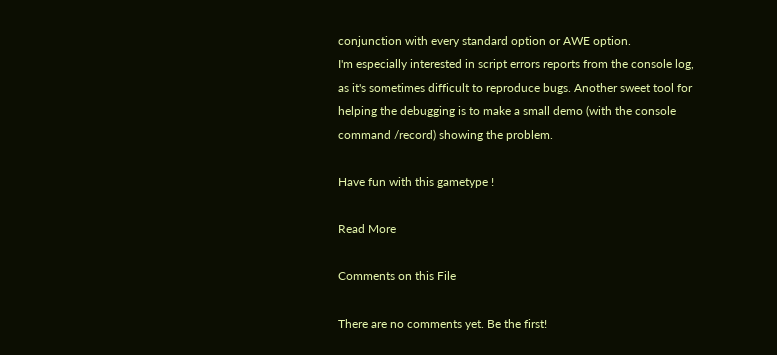conjunction with every standard option or AWE option.
I'm especially interested in script errors reports from the console log, as it's sometimes difficult to reproduce bugs. Another sweet tool for helping the debugging is to make a small demo (with the console command /record) showing the problem.

Have fun with this gametype !

Read More

Comments on this File

There are no comments yet. Be the first!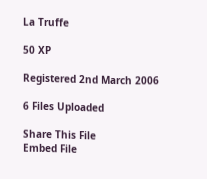La Truffe

50 XP

Registered 2nd March 2006

6 Files Uploaded

Share This File
Embed File